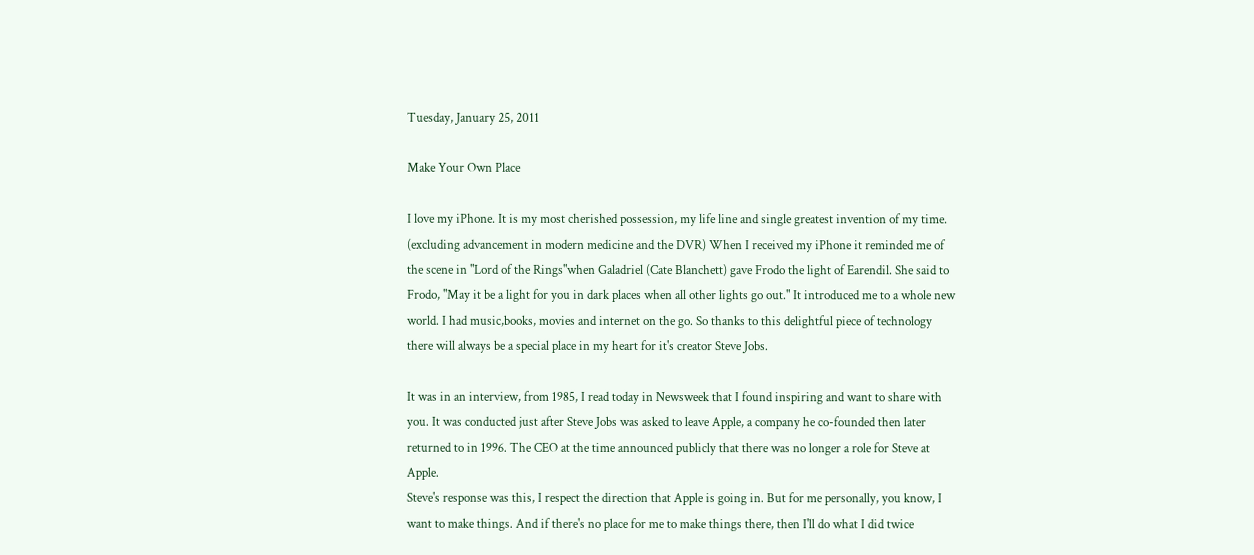Tuesday, January 25, 2011

Make Your Own Place

I love my iPhone. It is my most cherished possession, my life line and single greatest invention of my time. (excluding advancement in modern medicine and the DVR) When I received my iPhone it reminded me of the scene in "Lord of the Rings"when Galadriel (Cate Blanchett) gave Frodo the light of Earendil. She said to Frodo, "May it be a light for you in dark places when all other lights go out." It introduced me to a whole new world. I had music,books, movies and internet on the go. So thanks to this delightful piece of technology there will always be a special place in my heart for it's creator Steve Jobs.

It was in an interview, from 1985, I read today in Newsweek that I found inspiring and want to share with you. It was conducted just after Steve Jobs was asked to leave Apple, a company he co-founded then later returned to in 1996. The CEO at the time announced publicly that there was no longer a role for Steve at Apple.
Steve's response was this, I respect the direction that Apple is going in. But for me personally, you know, I want to make things. And if there's no place for me to make things there, then I'll do what I did twice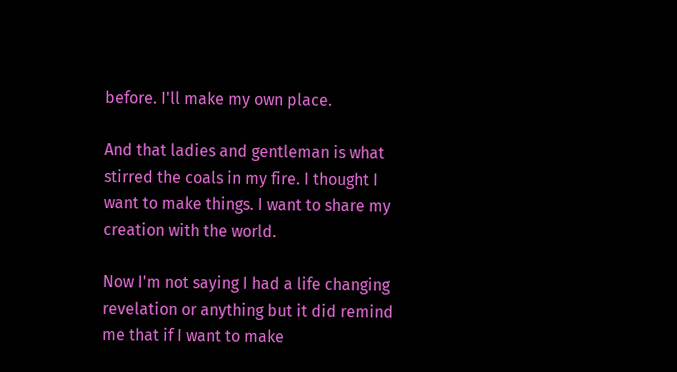before. I'll make my own place.

And that ladies and gentleman is what stirred the coals in my fire. I thought I want to make things. I want to share my creation with the world.

Now I'm not saying I had a life changing revelation or anything but it did remind me that if I want to make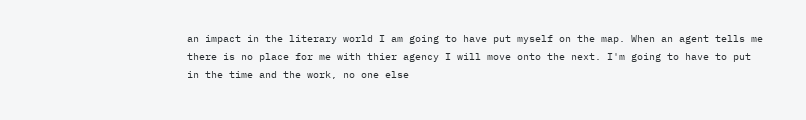an impact in the literary world I am going to have put myself on the map. When an agent tells me there is no place for me with thier agency I will move onto the next. I'm going to have to put in the time and the work, no one else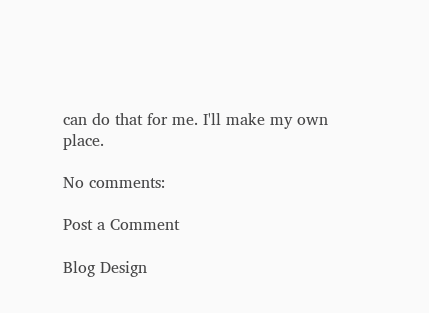can do that for me. I'll make my own place.

No comments:

Post a Comment

Blog Design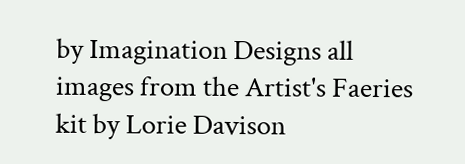by Imagination Designs all images from the Artist's Faeries kit by Lorie Davison